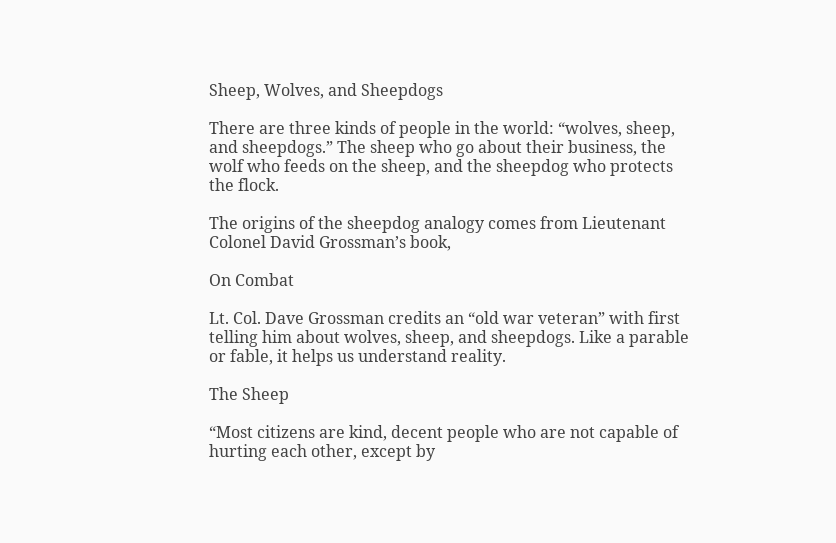Sheep, Wolves, and Sheepdogs

There are three kinds of people in the world: “wolves, sheep, and sheepdogs.” The sheep who go about their business, the wolf who feeds on the sheep, and the sheepdog who protects the flock.

The origins of the sheepdog analogy comes from Lieutenant Colonel David Grossman’s book,

On Combat

Lt. Col. Dave Grossman credits an “old war veteran” with first telling him about wolves, sheep, and sheepdogs. Like a parable or fable, it helps us understand reality.

The Sheep

“Most citizens are kind, decent people who are not capable of hurting each other, except by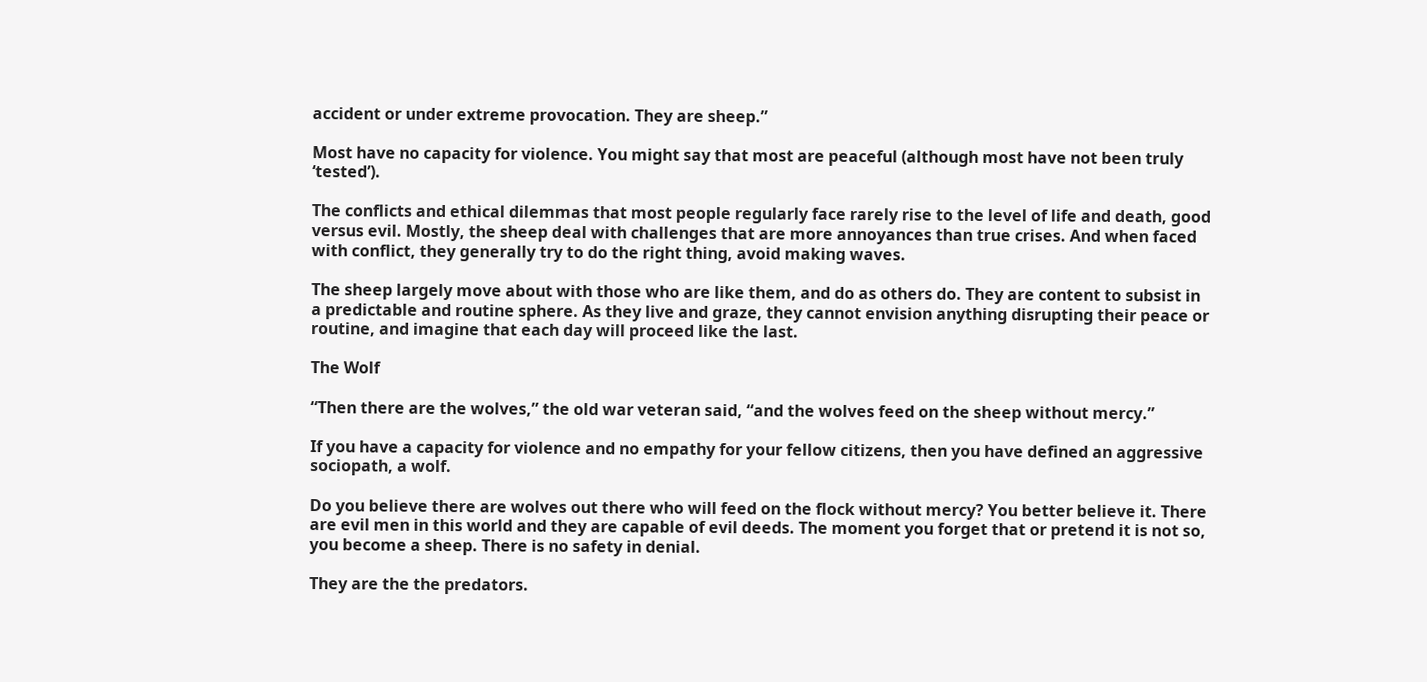accident or under extreme provocation. They are sheep.”

Most have no capacity for violence. You might say that most are peaceful (although most have not been truly ‘tested’).

The conflicts and ethical dilemmas that most people regularly face rarely rise to the level of life and death, good versus evil. Mostly, the sheep deal with challenges that are more annoyances than true crises. And when faced with conflict, they generally try to do the right thing, avoid making waves.

The sheep largely move about with those who are like them, and do as others do. They are content to subsist in a predictable and routine sphere. As they live and graze, they cannot envision anything disrupting their peace or routine, and imagine that each day will proceed like the last.

The Wolf

“Then there are the wolves,” the old war veteran said, “and the wolves feed on the sheep without mercy.”

If you have a capacity for violence and no empathy for your fellow citizens, then you have defined an aggressive sociopath, a wolf.

Do you believe there are wolves out there who will feed on the flock without mercy? You better believe it. There are evil men in this world and they are capable of evil deeds. The moment you forget that or pretend it is not so, you become a sheep. There is no safety in denial.

They are the the predators.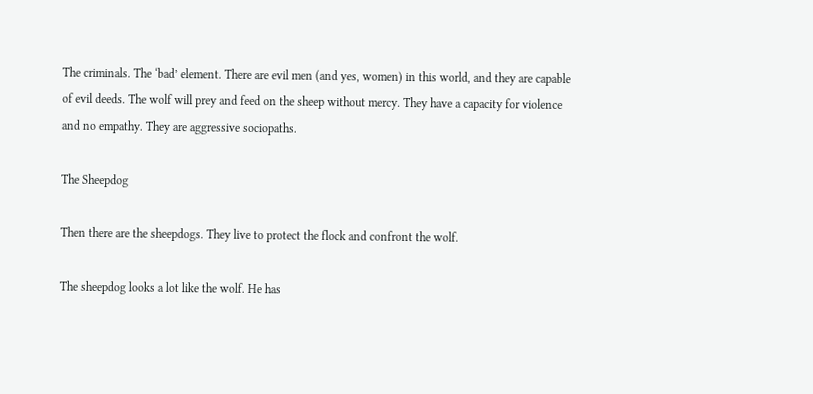The criminals. The ‘bad’ element. There are evil men (and yes, women) in this world, and they are capable of evil deeds. The wolf will prey and feed on the sheep without mercy. They have a capacity for violence and no empathy. They are aggressive sociopaths.

The Sheepdog

Then there are the sheepdogs. They live to protect the flock and confront the wolf.

The sheepdog looks a lot like the wolf. He has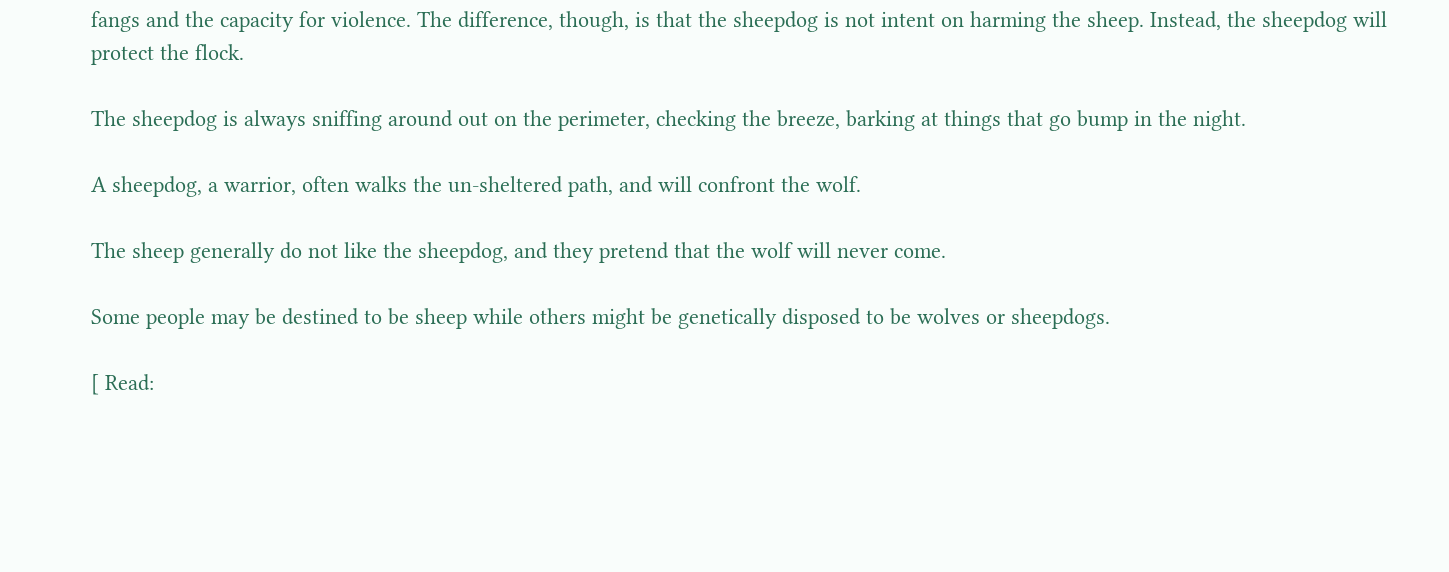fangs and the capacity for violence. The difference, though, is that the sheepdog is not intent on harming the sheep. Instead, the sheepdog will protect the flock.

The sheepdog is always sniffing around out on the perimeter, checking the breeze, barking at things that go bump in the night.

A sheepdog, a warrior, often walks the un-sheltered path, and will confront the wolf.

The sheep generally do not like the sheepdog, and they pretend that the wolf will never come.

Some people may be destined to be sheep while others might be genetically disposed to be wolves or sheepdogs.

[ Read: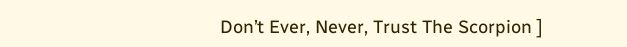Don’t Ever, Never, Trust The Scorpion ]